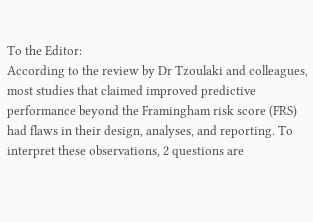To the Editor:
According to the review by Dr Tzoulaki and colleagues, most studies that claimed improved predictive performance beyond the Framingham risk score (FRS) had flaws in their design, analyses, and reporting. To interpret these observations, 2 questions are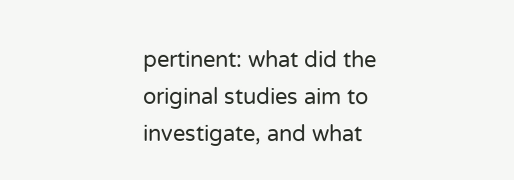pertinent: what did the original studies aim to investigate, and what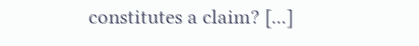constitutes a claim? [...]